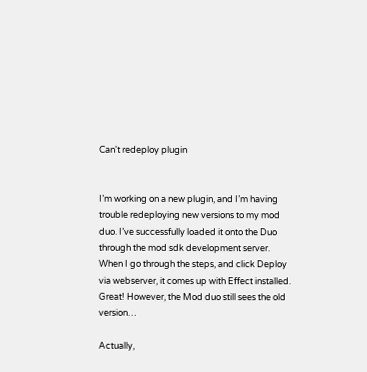Can't redeploy plugin


I’m working on a new plugin, and I’m having trouble redeploying new versions to my mod duo. I’ve successfully loaded it onto the Duo through the mod sdk development server. When I go through the steps, and click Deploy via webserver, it comes up with Effect installed. Great! However, the Mod duo still sees the old version…

Actually,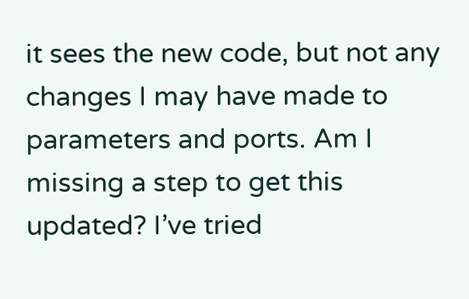it sees the new code, but not any changes I may have made to parameters and ports. Am I missing a step to get this updated? I’ve tried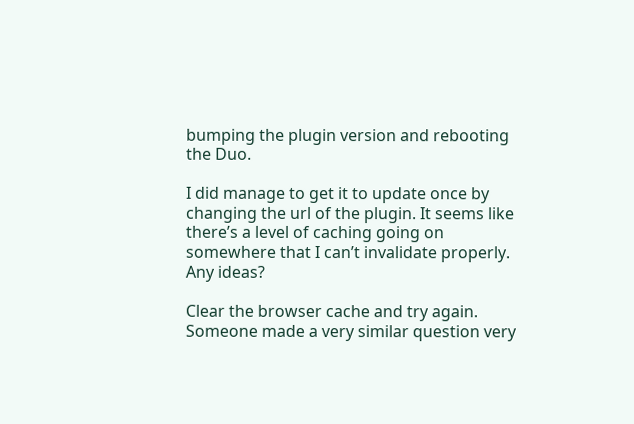bumping the plugin version and rebooting the Duo.

I did manage to get it to update once by changing the url of the plugin. It seems like there’s a level of caching going on somewhere that I can’t invalidate properly.
Any ideas?

Clear the browser cache and try again.
Someone made a very similar question very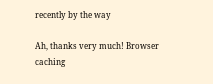recently by the way

Ah, thanks very much! Browser caching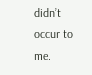didn’t occur to me.